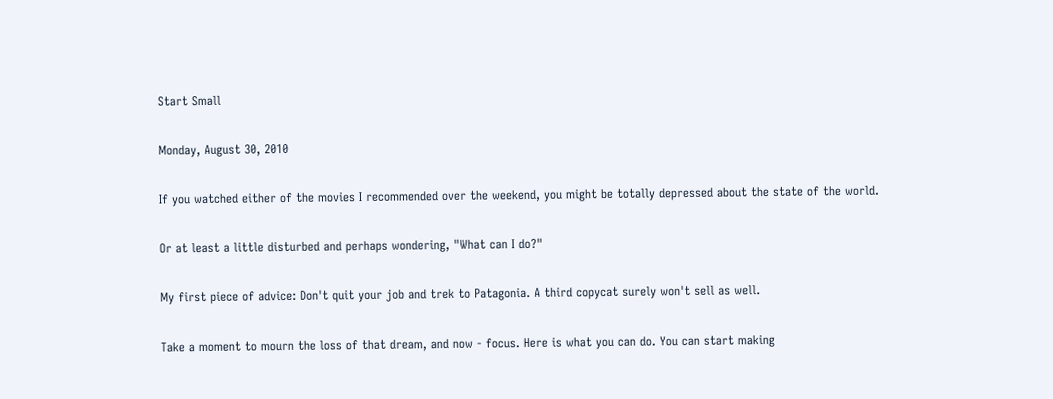Start Small

Monday, August 30, 2010

If you watched either of the movies I recommended over the weekend, you might be totally depressed about the state of the world.

Or at least a little disturbed and perhaps wondering, "What can I do?"

My first piece of advice: Don't quit your job and trek to Patagonia. A third copycat surely won't sell as well.

Take a moment to mourn the loss of that dream, and now - focus. Here is what you can do. You can start making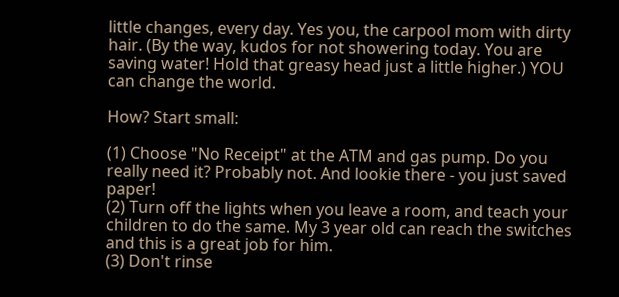little changes, every day. Yes you, the carpool mom with dirty hair. (By the way, kudos for not showering today. You are saving water! Hold that greasy head just a little higher.) YOU can change the world.

How? Start small:

(1) Choose "No Receipt" at the ATM and gas pump. Do you really need it? Probably not. And lookie there - you just saved paper!
(2) Turn off the lights when you leave a room, and teach your children to do the same. My 3 year old can reach the switches and this is a great job for him.
(3) Don't rinse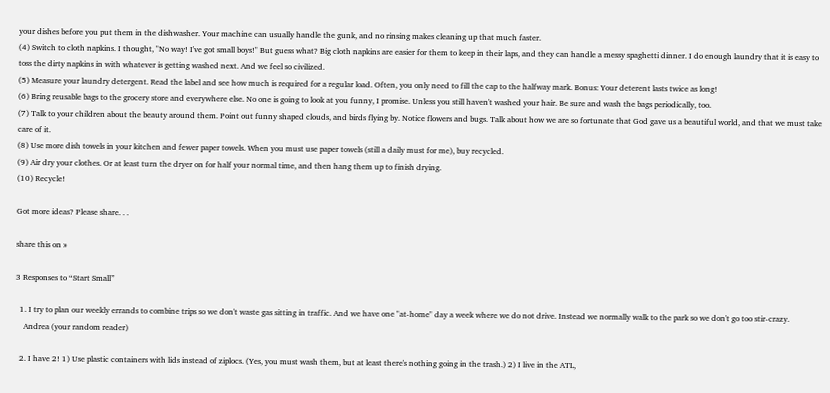your dishes before you put them in the dishwasher. Your machine can usually handle the gunk, and no rinsing makes cleaning up that much faster.
(4) Switch to cloth napkins. I thought, "No way! I've got small boys!" But guess what? Big cloth napkins are easier for them to keep in their laps, and they can handle a messy spaghetti dinner. I do enough laundry that it is easy to toss the dirty napkins in with whatever is getting washed next. And we feel so civilized.
(5) Measure your laundry detergent. Read the label and see how much is required for a regular load. Often, you only need to fill the cap to the halfway mark. Bonus: Your deterent lasts twice as long!
(6) Bring reusable bags to the grocery store and everywhere else. No one is going to look at you funny, I promise. Unless you still haven't washed your hair. Be sure and wash the bags periodically, too.
(7) Talk to your children about the beauty around them. Point out funny shaped clouds, and birds flying by. Notice flowers and bugs. Talk about how we are so fortunate that God gave us a beautiful world, and that we must take care of it.
(8) Use more dish towels in your kitchen and fewer paper towels. When you must use paper towels (still a daily must for me), buy recycled.
(9) Air dry your clothes. Or at least turn the dryer on for half your normal time, and then hang them up to finish drying.
(10) Recycle!

Got more ideas? Please share. . .

share this on »

3 Responses to “Start Small”

  1. I try to plan our weekly errands to combine trips so we don't waste gas sitting in traffic. And we have one "at-home" day a week where we do not drive. Instead we normally walk to the park so we don't go too stir-crazy.
    Andrea (your random reader)

  2. I have 2! 1) Use plastic containers with lids instead of ziplocs. (Yes, you must wash them, but at least there's nothing going in the trash.) 2) I live in the ATL,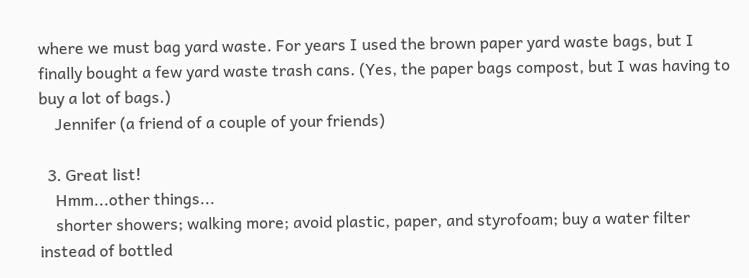where we must bag yard waste. For years I used the brown paper yard waste bags, but I finally bought a few yard waste trash cans. (Yes, the paper bags compost, but I was having to buy a lot of bags.)
    Jennifer (a friend of a couple of your friends)

  3. Great list!
    Hmm...other things...
    shorter showers; walking more; avoid plastic, paper, and styrofoam; buy a water filter instead of bottled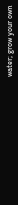water; grow your own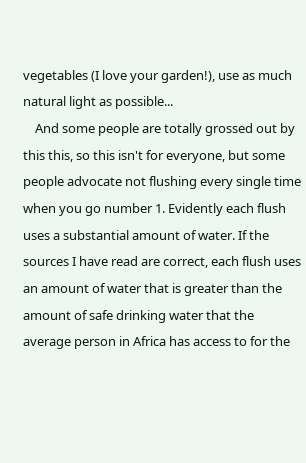vegetables (I love your garden!), use as much natural light as possible...
    And some people are totally grossed out by this this, so this isn't for everyone, but some people advocate not flushing every single time when you go number 1. Evidently each flush uses a substantial amount of water. If the sources I have read are correct, each flush uses an amount of water that is greater than the amount of safe drinking water that the average person in Africa has access to for the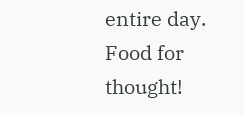entire day. Food for thought!